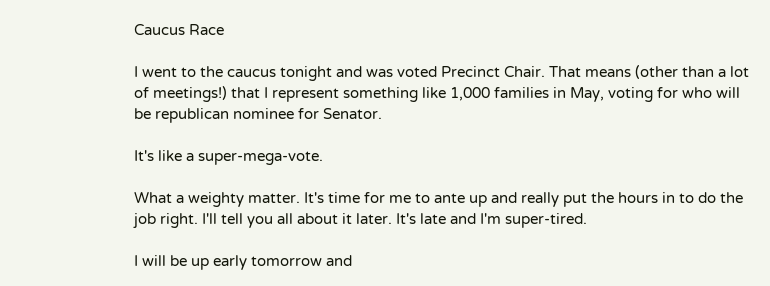Caucus Race

I went to the caucus tonight and was voted Precinct Chair. That means (other than a lot of meetings!) that I represent something like 1,000 families in May, voting for who will be republican nominee for Senator.

It's like a super-mega-vote.

What a weighty matter. It's time for me to ante up and really put the hours in to do the job right. I'll tell you all about it later. It's late and I'm super-tired.

I will be up early tomorrow and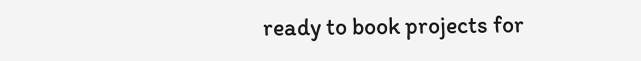ready to book projects for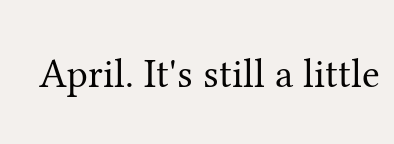April. It's still a little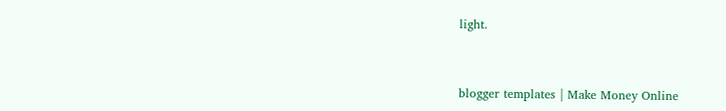light.



blogger templates | Make Money Online